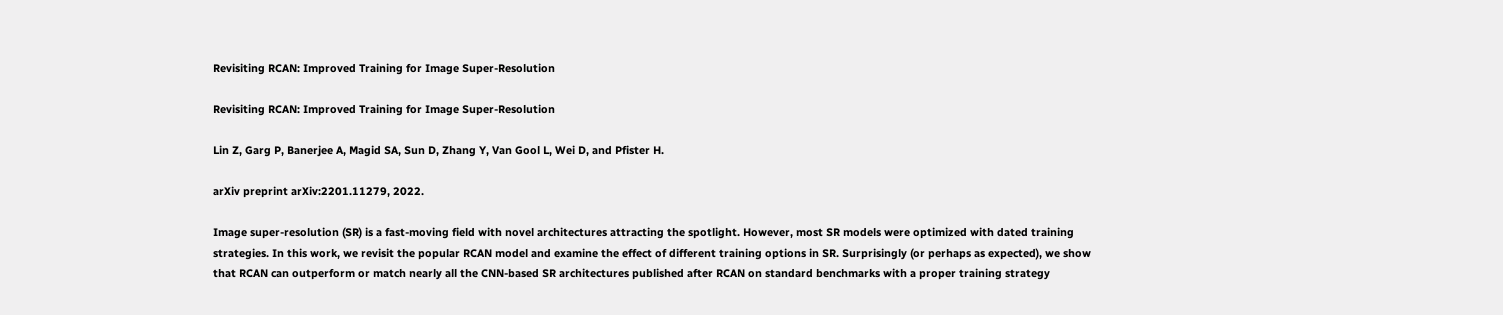Revisiting RCAN: Improved Training for Image Super-Resolution

Revisiting RCAN: Improved Training for Image Super-Resolution

Lin Z, Garg P, Banerjee A, Magid SA, Sun D, Zhang Y, Van Gool L, Wei D, and Pfister H.

arXiv preprint arXiv:2201.11279, 2022.

Image super-resolution (SR) is a fast-moving field with novel architectures attracting the spotlight. However, most SR models were optimized with dated training strategies. In this work, we revisit the popular RCAN model and examine the effect of different training options in SR. Surprisingly (or perhaps as expected), we show that RCAN can outperform or match nearly all the CNN-based SR architectures published after RCAN on standard benchmarks with a proper training strategy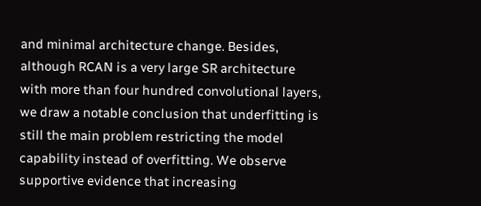and minimal architecture change. Besides, although RCAN is a very large SR architecture with more than four hundred convolutional layers, we draw a notable conclusion that underfitting is still the main problem restricting the model capability instead of overfitting. We observe supportive evidence that increasing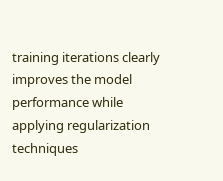training iterations clearly improves the model performance while applying regularization techniques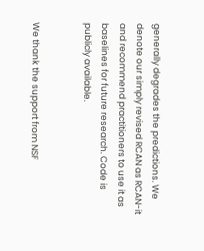generally degrades the predictions. We denote our simply revised RCAN as RCAN-it and recommend practitioners to use it as baselines for future research. Code is publicly available.


We thank the support from NSF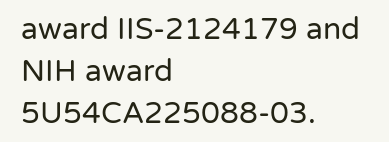award IIS-2124179 and NIH award 5U54CA225088-03.